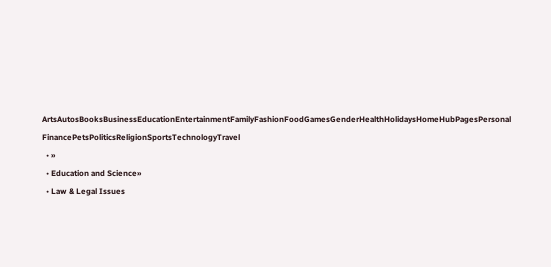ArtsAutosBooksBusinessEducationEntertainmentFamilyFashionFoodGamesGenderHealthHolidaysHomeHubPagesPersonal FinancePetsPoliticsReligionSportsTechnologyTravel
  • »
  • Education and Science»
  • Law & Legal Issues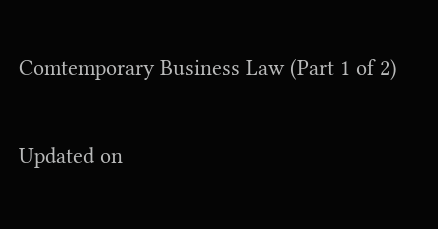Comtemporary Business Law (Part 1 of 2)

Updated on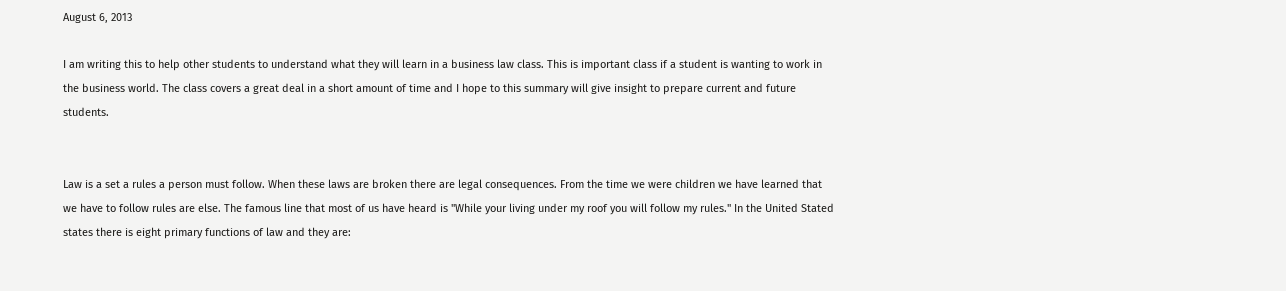August 6, 2013

I am writing this to help other students to understand what they will learn in a business law class. This is important class if a student is wanting to work in the business world. The class covers a great deal in a short amount of time and I hope to this summary will give insight to prepare current and future students.


Law is a set a rules a person must follow. When these laws are broken there are legal consequences. From the time we were children we have learned that we have to follow rules are else. The famous line that most of us have heard is "While your living under my roof you will follow my rules." In the United Stated states there is eight primary functions of law and they are: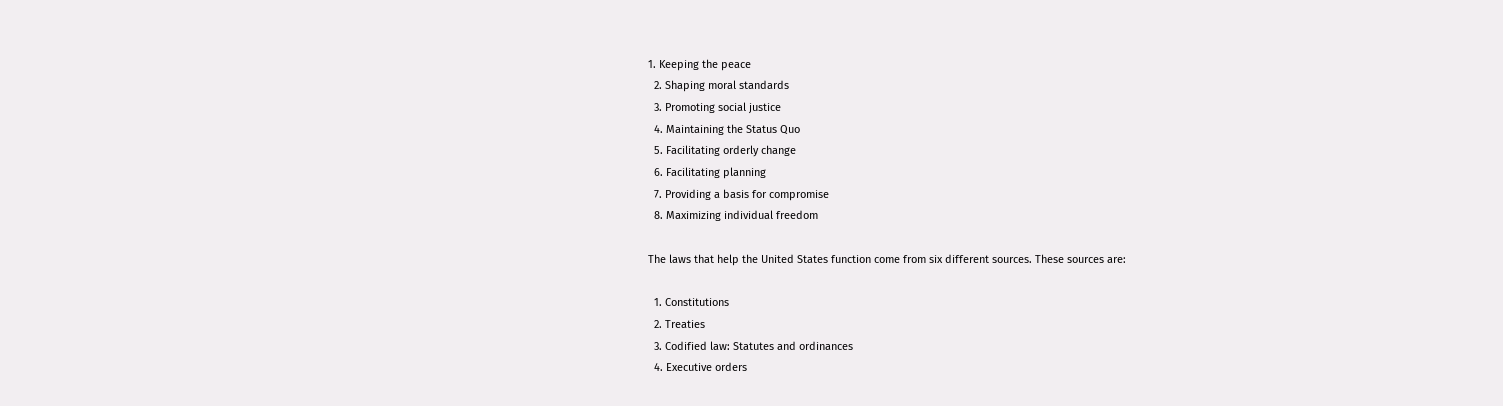1. Keeping the peace
  2. Shaping moral standards
  3. Promoting social justice
  4. Maintaining the Status Quo
  5. Facilitating orderly change
  6. Facilitating planning
  7. Providing a basis for compromise
  8. Maximizing individual freedom

The laws that help the United States function come from six different sources. These sources are:

  1. Constitutions
  2. Treaties
  3. Codified law: Statutes and ordinances
  4. Executive orders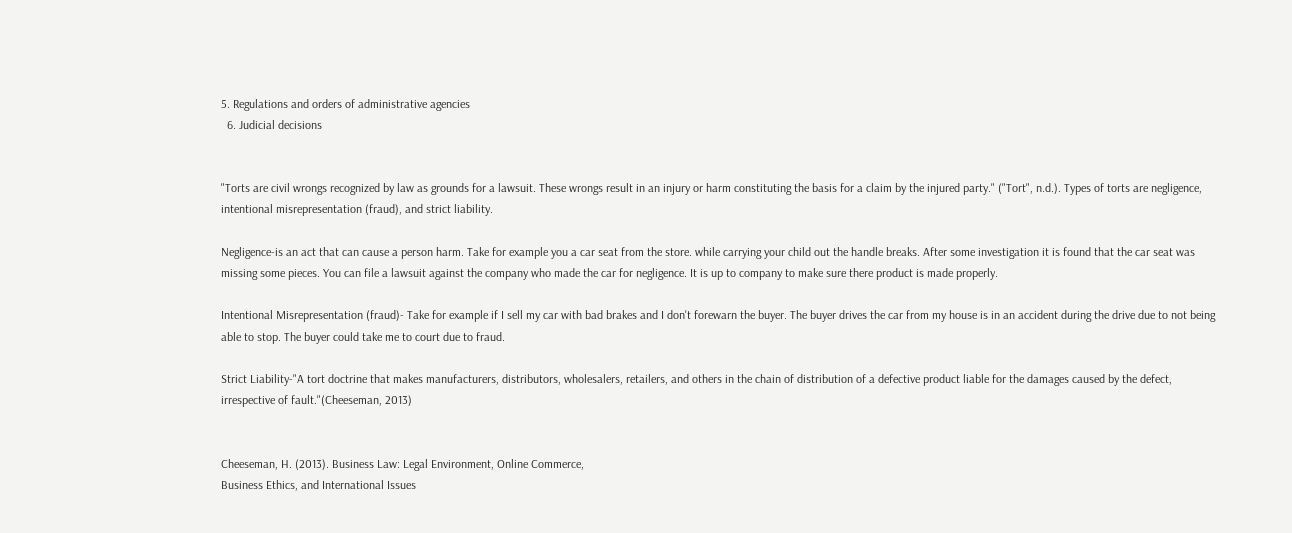5. Regulations and orders of administrative agencies
  6. Judicial decisions


"Torts are civil wrongs recognized by law as grounds for a lawsuit. These wrongs result in an injury or harm constituting the basis for a claim by the injured party." ("Tort", n.d.). Types of torts are negligence, intentional misrepresentation (fraud), and strict liability.

Negligence-is an act that can cause a person harm. Take for example you a car seat from the store. while carrying your child out the handle breaks. After some investigation it is found that the car seat was missing some pieces. You can file a lawsuit against the company who made the car for negligence. It is up to company to make sure there product is made properly.

Intentional Misrepresentation (fraud)- Take for example if I sell my car with bad brakes and I don't forewarn the buyer. The buyer drives the car from my house is in an accident during the drive due to not being able to stop. The buyer could take me to court due to fraud.

Strict Liability-"A tort doctrine that makes manufacturers, distributors, wholesalers, retailers, and others in the chain of distribution of a defective product liable for the damages caused by the defect, irrespective of fault."(Cheeseman, 2013)


Cheeseman, H. (2013). Business Law: Legal Environment, Online Commerce,
Business Ethics, and International Issues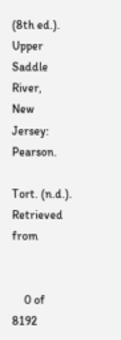(8th ed.). Upper Saddle River,
New Jersey: Pearson.

Tort. (n.d.). Retrieved from


    0 of 8192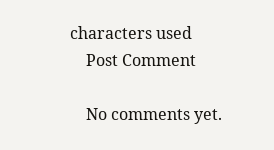characters used
    Post Comment

    No comments yet.